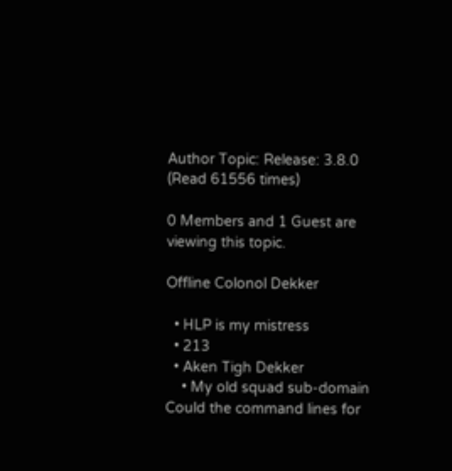Author Topic: Release: 3.8.0  (Read 61556 times)

0 Members and 1 Guest are viewing this topic.

Offline Colonol Dekker

  • HLP is my mistress
  • 213
  • Aken Tigh Dekker
    • My old squad sub-domain
Could the command lines for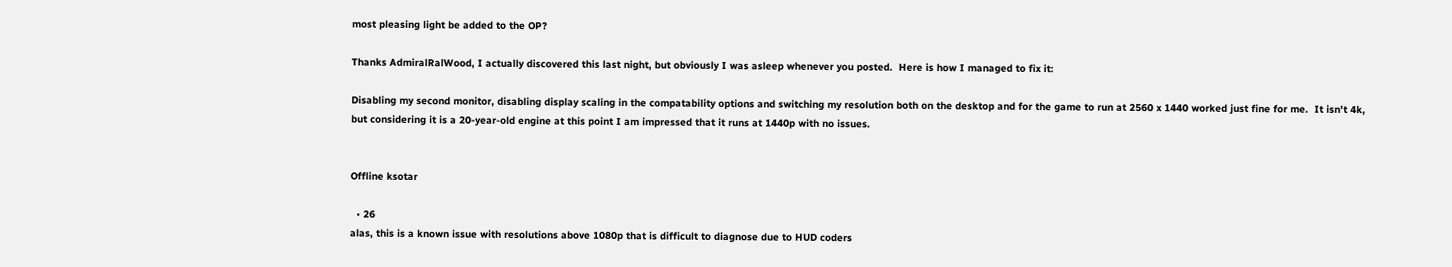most pleasing light be added to the OP?

Thanks AdmiralRalWood, I actually discovered this last night, but obviously I was asleep whenever you posted.  Here is how I managed to fix it:

Disabling my second monitor, disabling display scaling in the compatability options and switching my resolution both on the desktop and for the game to run at 2560 x 1440 worked just fine for me.  It isn't 4k, but considering it is a 20-year-old engine at this point I am impressed that it runs at 1440p with no issues.


Offline ksotar

  • 26
alas, this is a known issue with resolutions above 1080p that is difficult to diagnose due to HUD coders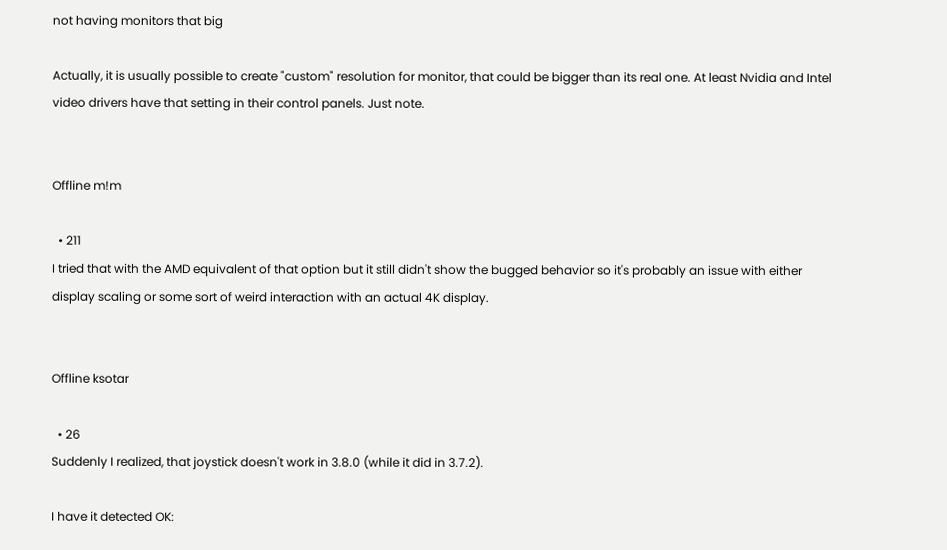not having monitors that big

Actually, it is usually possible to create "custom" resolution for monitor, that could be bigger than its real one. At least Nvidia and Intel video drivers have that setting in their control panels. Just note.


Offline m!m

  • 211
I tried that with the AMD equivalent of that option but it still didn't show the bugged behavior so it's probably an issue with either display scaling or some sort of weird interaction with an actual 4K display.


Offline ksotar

  • 26
Suddenly I realized, that joystick doesn't work in 3.8.0 (while it did in 3.7.2).

I have it detected OK: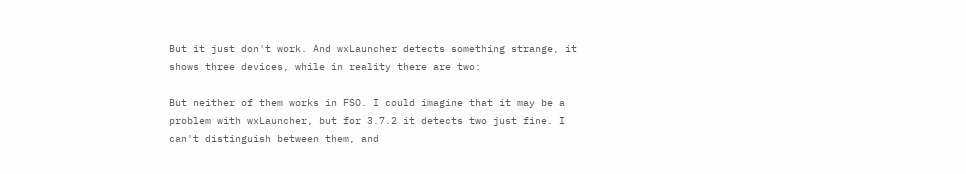But it just don't work. And wxLauncher detects something strange, it shows three devices, while in reality there are two:

But neither of them works in FSO. I could imagine that it may be a problem with wxLauncher, but for 3.7.2 it detects two just fine. I can't distinguish between them, and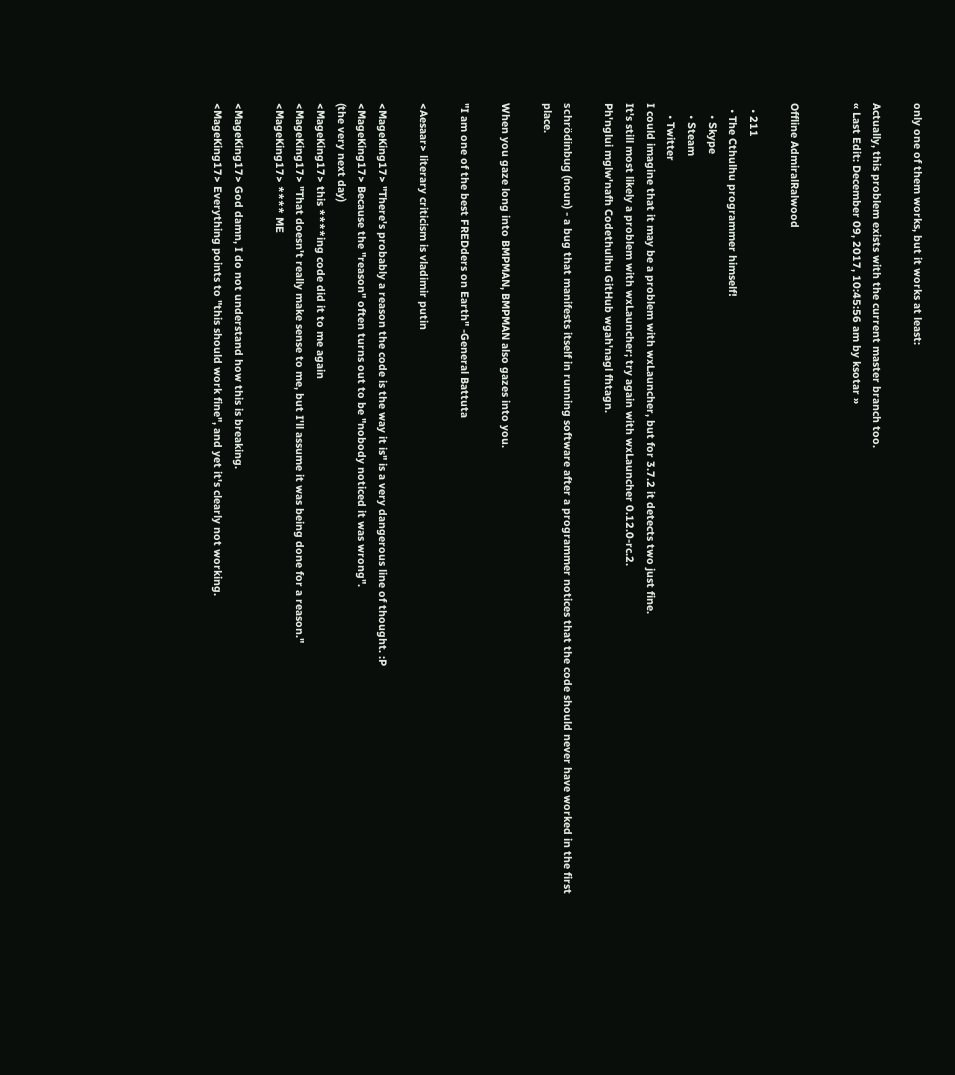only one of them works, but it works at least:

Actually, this problem exists with the current master branch too.
« Last Edit: December 09, 2017, 10:45:56 am by ksotar »


Offline AdmiralRalwood

  • 211
  • The Cthulhu programmer himself!
    • Skype
    • Steam
    • Twitter
I could imagine that it may be a problem with wxLauncher, but for 3.7.2 it detects two just fine.
It's still most likely a problem with wxLauncher; try again with wxLauncher 0.12.0-rc.2.
Ph'nglui mglw'nafh Codethulhu GitHub wgah'nagl fhtagn.

schrödinbug (noun) - a bug that manifests itself in running software after a programmer notices that the code should never have worked in the first place.

When you gaze long into BMPMAN, BMPMAN also gazes into you.

"I am one of the best FREDders on Earth" -General Battuta

<Aesaar> literary criticism is vladimir putin

<MageKing17> "There's probably a reason the code is the way it is" is a very dangerous line of thought. :P
<MageKing17> Because the "reason" often turns out to be "nobody noticed it was wrong".
(the very next day)
<MageKing17> this ****ing code did it to me again
<MageKing17> "That doesn't really make sense to me, but I'll assume it was being done for a reason."
<MageKing17> **** ME

<MageKing17> God damn, I do not understand how this is breaking.
<MageKing17> Everything points to "this should work fine", and yet it's clearly not working.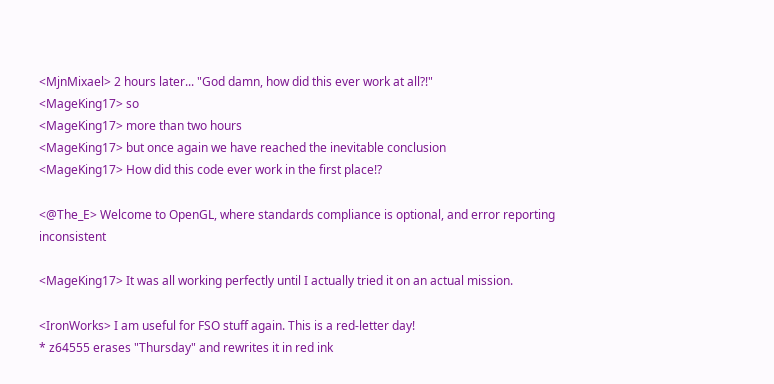<MjnMixael> 2 hours later... "God damn, how did this ever work at all?!"
<MageKing17> so
<MageKing17> more than two hours
<MageKing17> but once again we have reached the inevitable conclusion
<MageKing17> How did this code ever work in the first place!?

<@The_E> Welcome to OpenGL, where standards compliance is optional, and error reporting inconsistent

<MageKing17> It was all working perfectly until I actually tried it on an actual mission.

<IronWorks> I am useful for FSO stuff again. This is a red-letter day!
* z64555 erases "Thursday" and rewrites it in red ink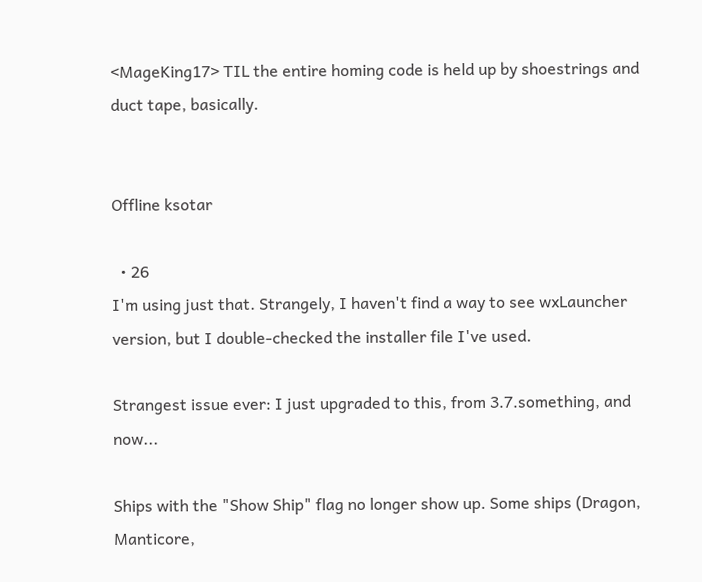<MageKing17> TIL the entire homing code is held up by shoestrings and duct tape, basically.


Offline ksotar

  • 26
I'm using just that. Strangely, I haven't find a way to see wxLauncher version, but I double-checked the installer file I've used.

Strangest issue ever: I just upgraded to this, from 3.7.something, and now...

Ships with the "Show Ship" flag no longer show up. Some ships (Dragon, Manticore,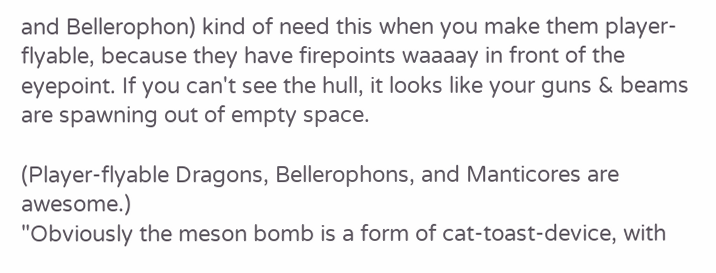and Bellerophon) kind of need this when you make them player-flyable, because they have firepoints waaaay in front of the eyepoint. If you can't see the hull, it looks like your guns & beams are spawning out of empty space.

(Player-flyable Dragons, Bellerophons, and Manticores are awesome.)
"Obviously the meson bomb is a form of cat-toast-device, with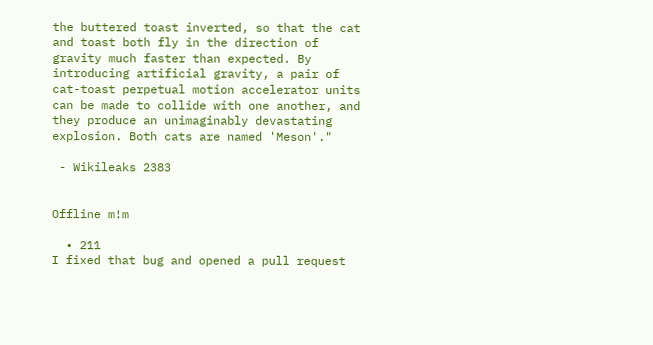the buttered toast inverted, so that the cat and toast both fly in the direction of gravity much faster than expected. By introducing artificial gravity, a pair of cat-toast perpetual motion accelerator units can be made to collide with one another, and they produce an unimaginably devastating explosion. Both cats are named 'Meson'."

 - Wikileaks 2383


Offline m!m

  • 211
I fixed that bug and opened a pull request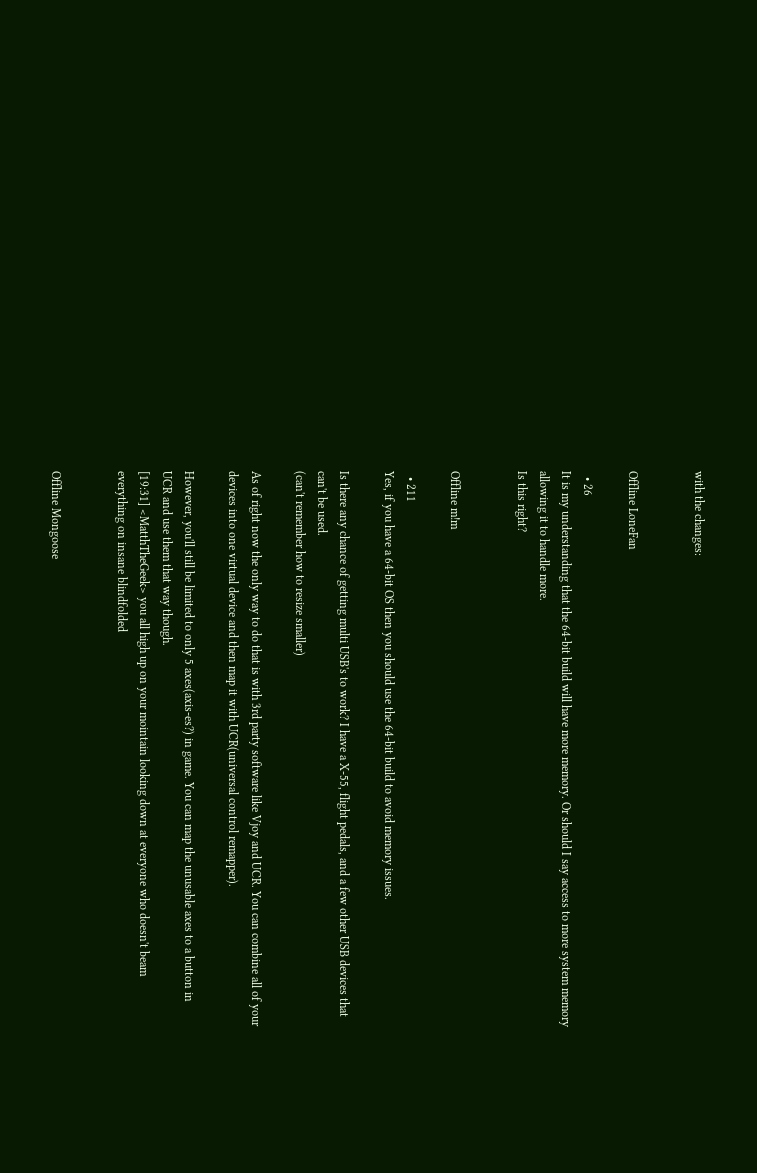with the changes:


Offline LoneFan

  • 26
It is my understanding that the 64-bit build will have more memory. Or should I say access to more system memory allowing it to handle more.
Is this right?


Offline m!m

  • 211
Yes, if you have a 64-bit OS then you should use the 64-bit build to avoid memory issues.

Is there any chance of getting multi USB's to work? I have a X-55, flight pedals, and a few other USB devices that can't be used.
(can't remember how to resize smaller)

As of right now the only way to do that is with 3rd party software like Vjoy and UCR. You can combine all of your devices into one virtual device and then map it with UCR(universal control remapper).

However, you'll still be limited to only 5 axes(axis-es?) in game. You can map the unusable axes to a button in UCR and use them that way though.
[19:31] <MatthTheGeek> you all high up on your mointain looking down at everyone who doesn't beam everything on insane blindfolded


Offline Mongoose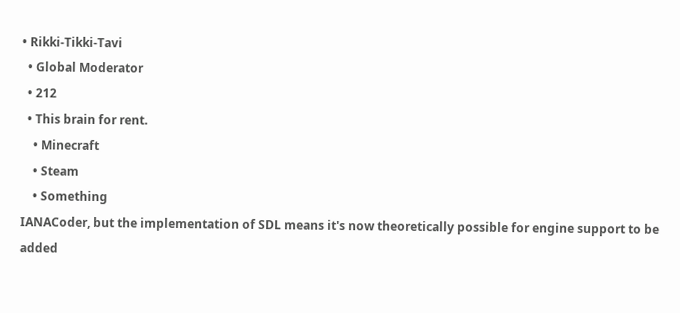• Rikki-Tikki-Tavi
  • Global Moderator
  • 212
  • This brain for rent.
    • Minecraft
    • Steam
    • Something
IANACoder, but the implementation of SDL means it's now theoretically possible for engine support to be added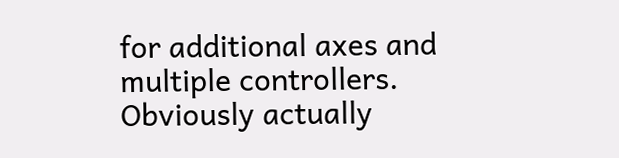for additional axes and multiple controllers.  Obviously actually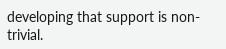developing that support is non-trivial.